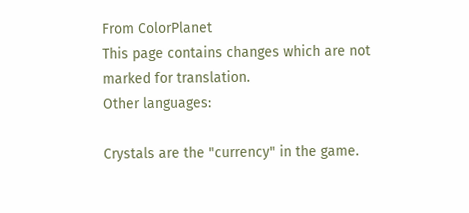From ColorPlanet
This page contains changes which are not marked for translation.
Other languages:

Crystals are the "currency" in the game.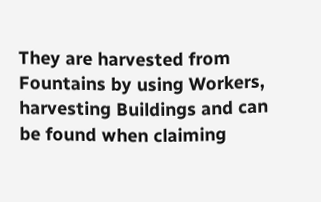They are harvested from Fountains by using Workers, harvesting Buildings and can be found when claiming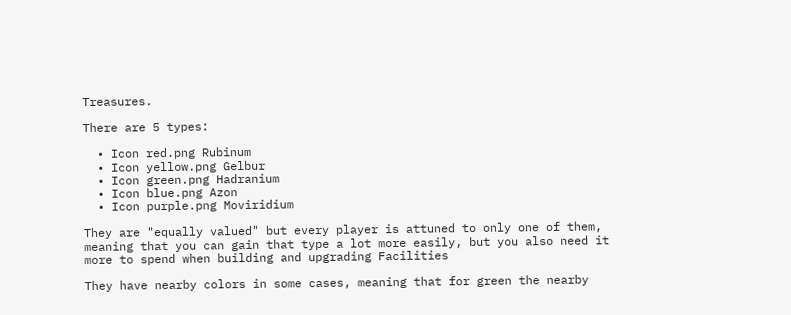Treasures.

There are 5 types:

  • Icon red.png Rubinum
  • Icon yellow.png Gelbur
  • Icon green.png Hadranium
  • Icon blue.png Azon
  • Icon purple.png Moviridium

They are "equally valued" but every player is attuned to only one of them, meaning that you can gain that type a lot more easily, but you also need it more to spend when building and upgrading Facilities

They have nearby colors in some cases, meaning that for green the nearby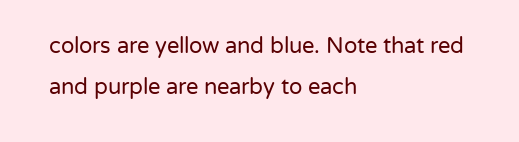colors are yellow and blue. Note that red and purple are nearby to each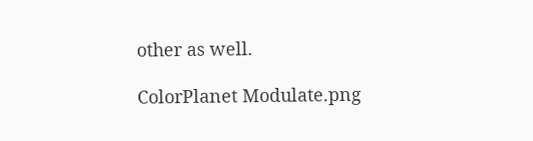other as well.

ColorPlanet Modulate.png